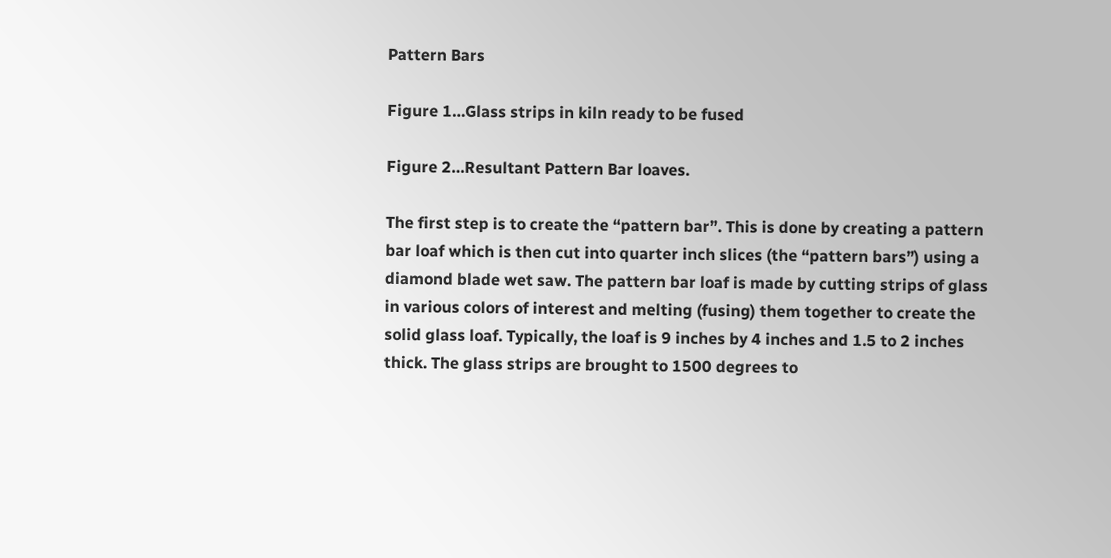Pattern Bars

Figure 1…Glass strips in kiln ready to be fused

Figure 2…Resultant Pattern Bar loaves.

The first step is to create the “pattern bar”. This is done by creating a pattern bar loaf which is then cut into quarter inch slices (the “pattern bars”) using a diamond blade wet saw. The pattern bar loaf is made by cutting strips of glass in various colors of interest and melting (fusing) them together to create the solid glass loaf. Typically, the loaf is 9 inches by 4 inches and 1.5 to 2 inches thick. The glass strips are brought to 1500 degrees to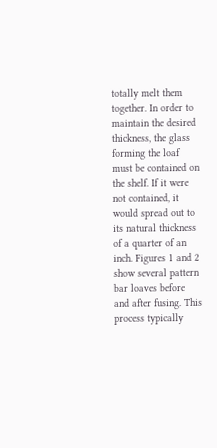totally melt them together. In order to maintain the desired thickness, the glass forming the loaf must be contained on the shelf. If it were not contained, it would spread out to its natural thickness of a quarter of an inch. Figures 1 and 2 show several pattern bar loaves before and after fusing. This process typically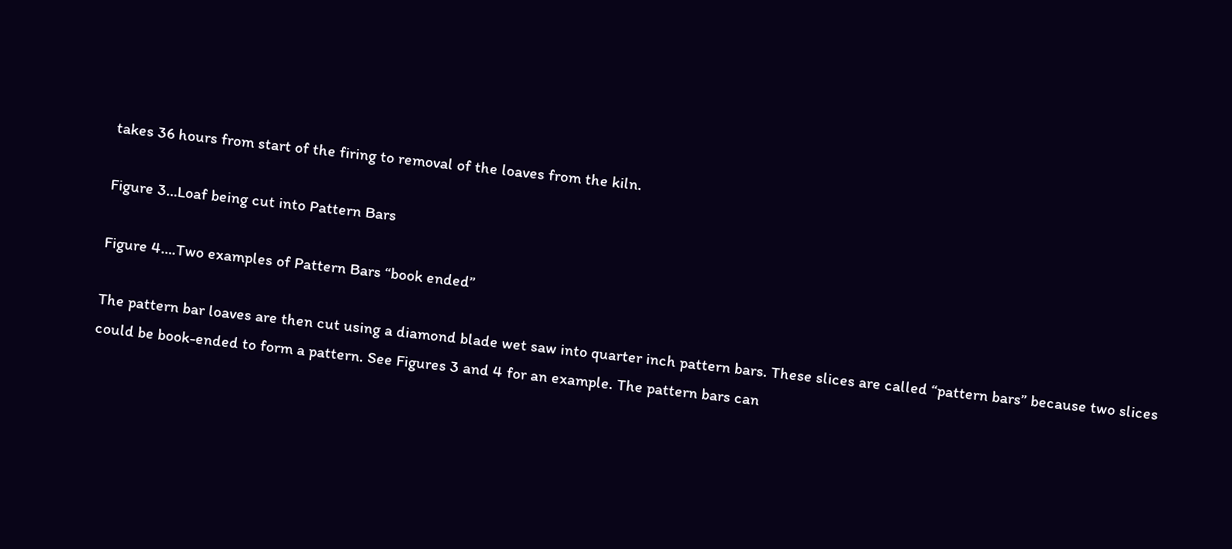takes 36 hours from start of the firing to removal of the loaves from the kiln.

Figure 3…Loaf being cut into Pattern Bars

Figure 4….Two examples of Pattern Bars “book ended”

The pattern bar loaves are then cut using a diamond blade wet saw into quarter inch pattern bars. These slices are called “pattern bars” because two slices could be book-ended to form a pattern. See Figures 3 and 4 for an example. The pattern bars can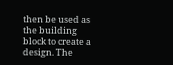then be used as the building block to create a design. The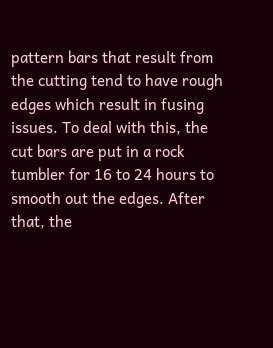pattern bars that result from the cutting tend to have rough edges which result in fusing issues. To deal with this, the cut bars are put in a rock tumbler for 16 to 24 hours to smooth out the edges. After that, the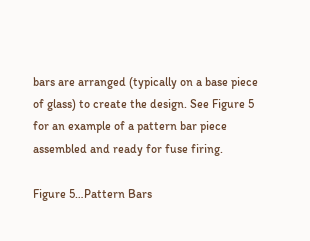bars are arranged (typically on a base piece of glass) to create the design. See Figure 5 for an example of a pattern bar piece assembled and ready for fuse firing.

Figure 5…Pattern Bars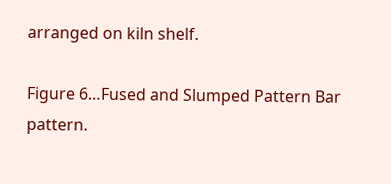arranged on kiln shelf.

Figure 6…Fused and Slumped Pattern Bar pattern.